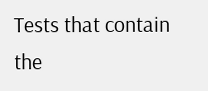Tests that contain the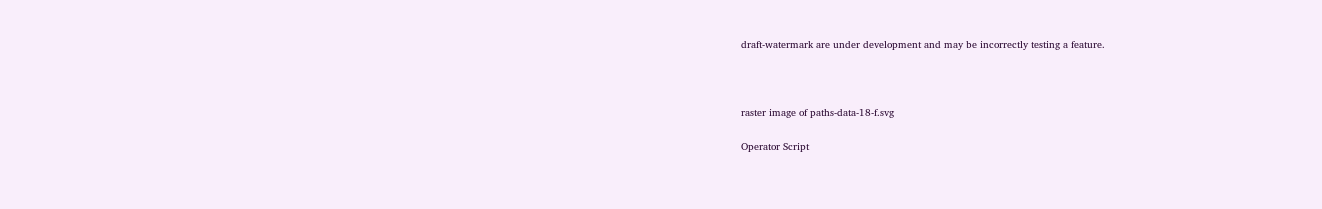draft-watermark are under development and may be incorrectly testing a feature.



raster image of paths-data-18-f.svg

Operator Script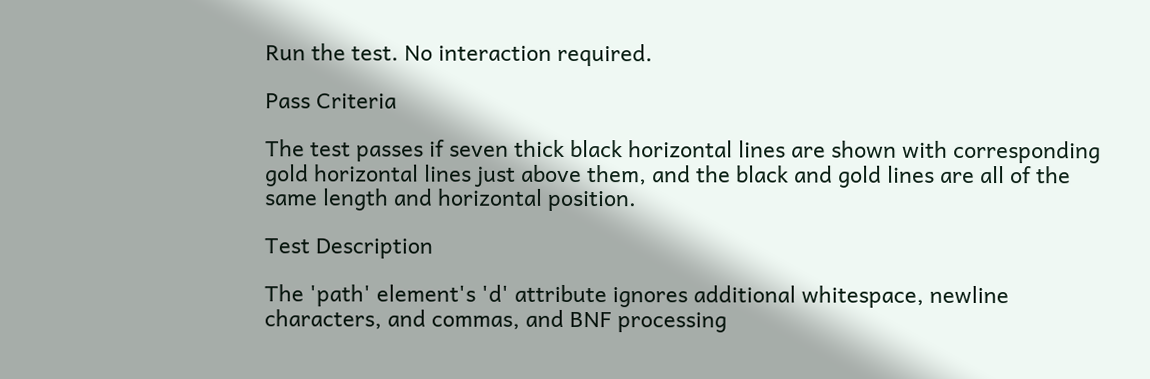Run the test. No interaction required.

Pass Criteria

The test passes if seven thick black horizontal lines are shown with corresponding gold horizontal lines just above them, and the black and gold lines are all of the same length and horizontal position.

Test Description

The 'path' element's 'd' attribute ignores additional whitespace, newline characters, and commas, and BNF processing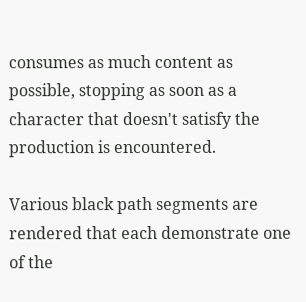consumes as much content as possible, stopping as soon as a character that doesn't satisfy the production is encountered.

Various black path segments are rendered that each demonstrate one of the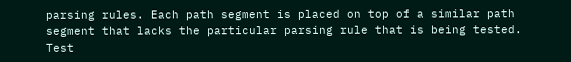parsing rules. Each path segment is placed on top of a similar path segment that lacks the particular parsing rule that is being tested. Test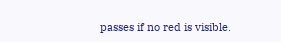passes if no red is visible.